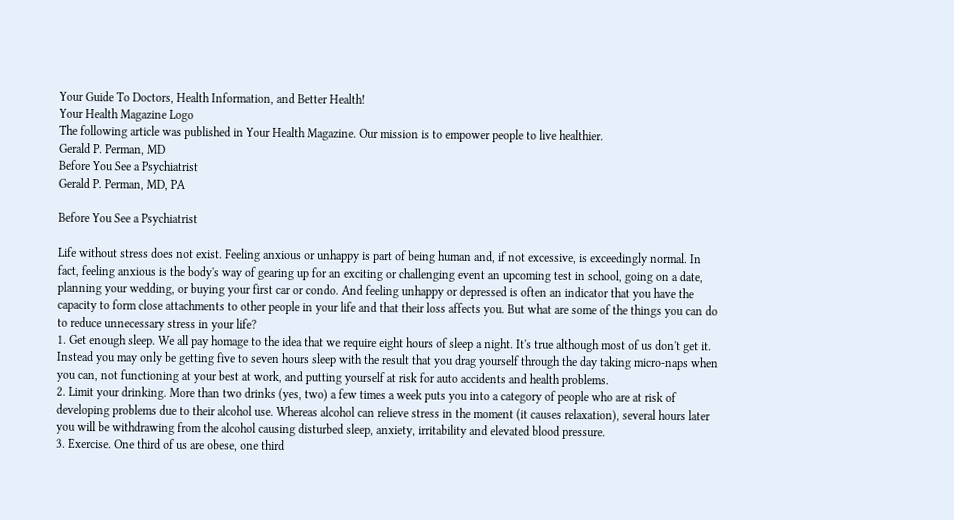Your Guide To Doctors, Health Information, and Better Health!
Your Health Magazine Logo
The following article was published in Your Health Magazine. Our mission is to empower people to live healthier.
Gerald P. Perman, MD
Before You See a Psychiatrist
Gerald P. Perman, MD, PA

Before You See a Psychiatrist

Life without stress does not exist. Feeling anxious or unhappy is part of being human and, if not excessive, is exceedingly normal. In fact, feeling anxious is the body's way of gearing up for an exciting or challenging event an upcoming test in school, going on a date, planning your wedding, or buying your first car or condo. And feeling unhappy or depressed is often an indicator that you have the capacity to form close attachments to other people in your life and that their loss affects you. But what are some of the things you can do to reduce unnecessary stress in your life?
1. Get enough sleep. We all pay homage to the idea that we require eight hours of sleep a night. It's true although most of us don't get it. Instead you may only be getting five to seven hours sleep with the result that you drag yourself through the day taking micro-naps when you can, not functioning at your best at work, and putting yourself at risk for auto accidents and health problems.
2. Limit your drinking. More than two drinks (yes, two) a few times a week puts you into a category of people who are at risk of developing problems due to their alcohol use. Whereas alcohol can relieve stress in the moment (it causes relaxation), several hours later you will be withdrawing from the alcohol causing disturbed sleep, anxiety, irritability and elevated blood pressure.
3. Exercise. One third of us are obese, one third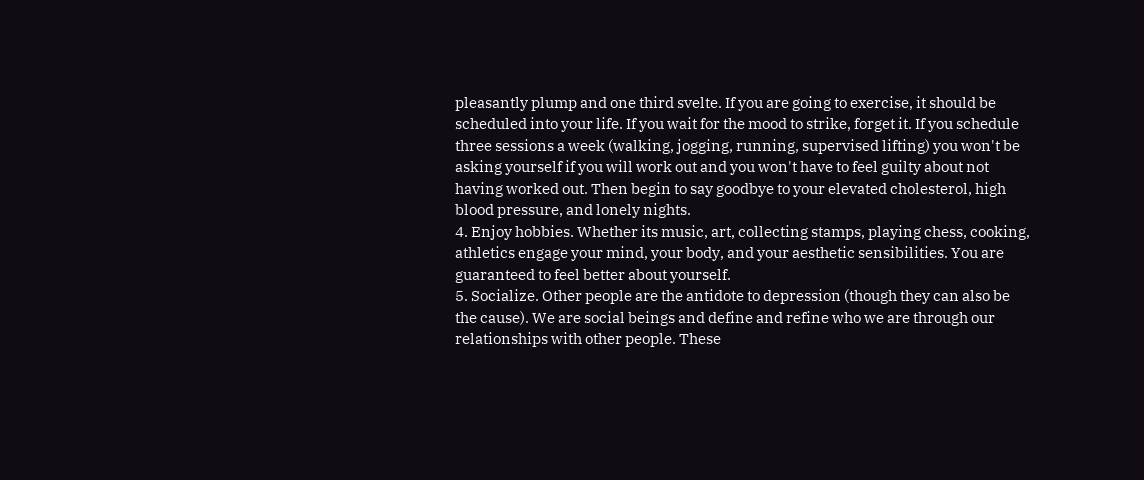pleasantly plump and one third svelte. If you are going to exercise, it should be scheduled into your life. If you wait for the mood to strike, forget it. If you schedule three sessions a week (walking, jogging, running, supervised lifting) you won't be asking yourself if you will work out and you won't have to feel guilty about not having worked out. Then begin to say goodbye to your elevated cholesterol, high blood pressure, and lonely nights.
4. Enjoy hobbies. Whether its music, art, collecting stamps, playing chess, cooking, athletics engage your mind, your body, and your aesthetic sensibilities. You are guaranteed to feel better about yourself.
5. Socialize. Other people are the antidote to depression (though they can also be the cause). We are social beings and define and refine who we are through our relationships with other people. These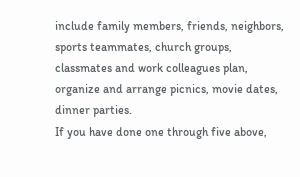include family members, friends, neighbors, sports teammates, church groups, classmates and work colleagues plan, organize and arrange picnics, movie dates, dinner parties.
If you have done one through five above,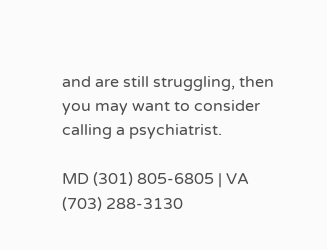and are still struggling, then you may want to consider calling a psychiatrist.

MD (301) 805-6805 | VA (703) 288-3130